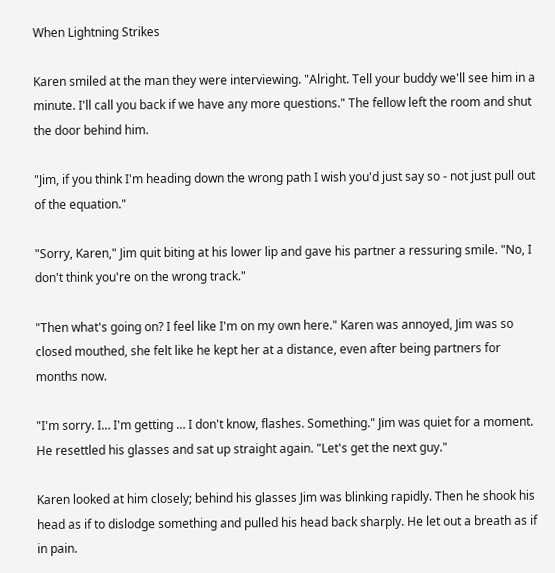When Lightning Strikes

Karen smiled at the man they were interviewing. "Alright. Tell your buddy we'll see him in a minute. I'll call you back if we have any more questions." The fellow left the room and shut the door behind him.

"Jim, if you think I'm heading down the wrong path I wish you'd just say so - not just pull out of the equation."

"Sorry, Karen," Jim quit biting at his lower lip and gave his partner a ressuring smile. "No, I don't think you're on the wrong track."

"Then what's going on? I feel like I'm on my own here." Karen was annoyed, Jim was so closed mouthed, she felt like he kept her at a distance, even after being partners for months now.

"I'm sorry. I… I'm getting … I don't know, flashes. Something." Jim was quiet for a moment. He resettled his glasses and sat up straight again. "Let's get the next guy."

Karen looked at him closely; behind his glasses Jim was blinking rapidly. Then he shook his head as if to dislodge something and pulled his head back sharply. He let out a breath as if in pain.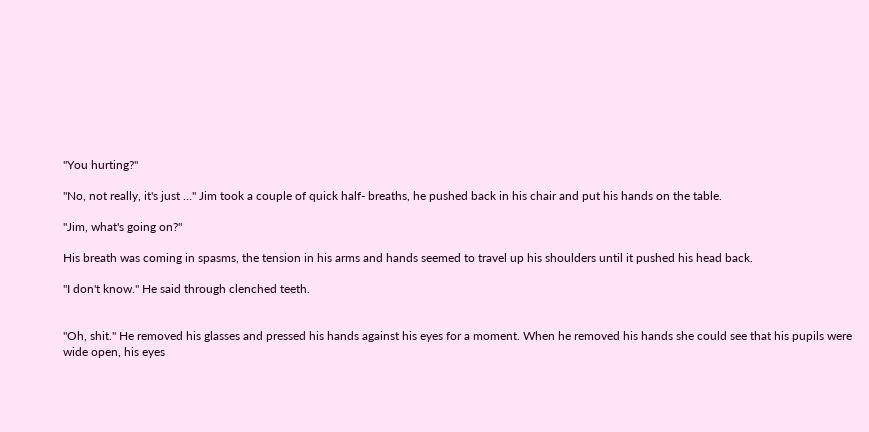"You hurting?"

"No, not really, it's just …" Jim took a couple of quick half- breaths, he pushed back in his chair and put his hands on the table.

"Jim, what's going on?"

His breath was coming in spasms, the tension in his arms and hands seemed to travel up his shoulders until it pushed his head back.

"I don't know." He said through clenched teeth.


"Oh, shit." He removed his glasses and pressed his hands against his eyes for a moment. When he removed his hands she could see that his pupils were wide open, his eyes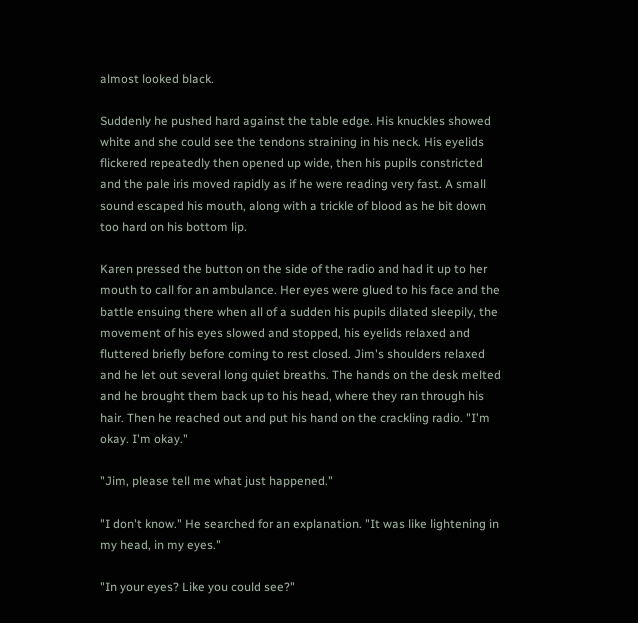almost looked black.

Suddenly he pushed hard against the table edge. His knuckles showed white and she could see the tendons straining in his neck. His eyelids flickered repeatedly then opened up wide, then his pupils constricted and the pale iris moved rapidly as if he were reading very fast. A small sound escaped his mouth, along with a trickle of blood as he bit down too hard on his bottom lip.

Karen pressed the button on the side of the radio and had it up to her mouth to call for an ambulance. Her eyes were glued to his face and the battle ensuing there when all of a sudden his pupils dilated sleepily, the movement of his eyes slowed and stopped, his eyelids relaxed and fluttered briefly before coming to rest closed. Jim's shoulders relaxed and he let out several long quiet breaths. The hands on the desk melted and he brought them back up to his head, where they ran through his hair. Then he reached out and put his hand on the crackling radio. "I'm okay. I'm okay."

"Jim, please tell me what just happened."

"I don't know." He searched for an explanation. "It was like lightening in my head, in my eyes."

"In your eyes? Like you could see?"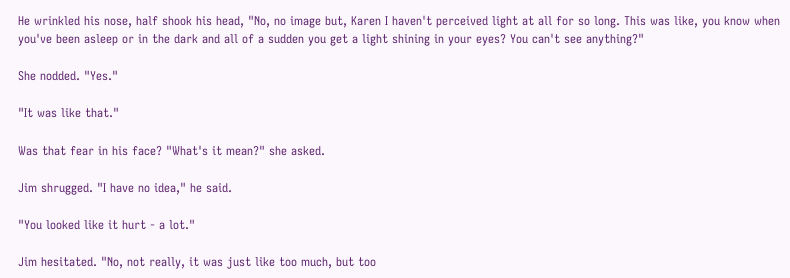He wrinkled his nose, half shook his head, "No, no image but, Karen I haven't perceived light at all for so long. This was like, you know when you've been asleep or in the dark and all of a sudden you get a light shining in your eyes? You can't see anything?"

She nodded. "Yes."

"It was like that."

Was that fear in his face? "What's it mean?" she asked.

Jim shrugged. "I have no idea," he said.

"You looked like it hurt - a lot."

Jim hesitated. "No, not really, it was just like too much, but too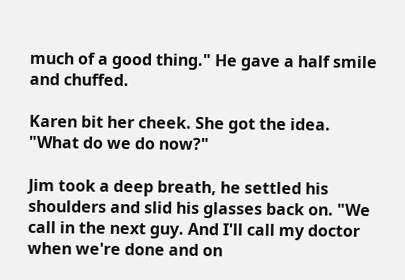much of a good thing." He gave a half smile and chuffed.

Karen bit her cheek. She got the idea. "What do we do now?"

Jim took a deep breath, he settled his shoulders and slid his glasses back on. "We call in the next guy. And I'll call my doctor when we're done and on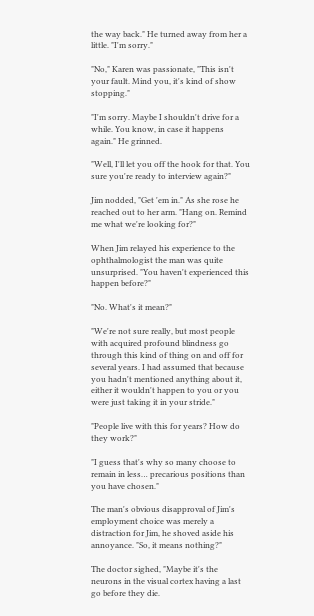the way back." He turned away from her a little. "I'm sorry."

"No," Karen was passionate, "This isn't your fault. Mind you, it's kind of show stopping."

"I'm sorry. Maybe I shouldn't drive for a while. You know, in case it happens again." He grinned.

"Well, I'll let you off the hook for that. You sure you're ready to interview again?"

Jim nodded, "Get 'em in." As she rose he reached out to her arm. "Hang on. Remind me what we're looking for?"

When Jim relayed his experience to the ophthalmologist the man was quite unsurprised. "You haven't experienced this happen before?"

"No. What's it mean?"

"We're not sure really, but most people with acquired profound blindness go through this kind of thing on and off for several years. I had assumed that because you hadn't mentioned anything about it, either it wouldn't happen to you or you were just taking it in your stride."

"People live with this for years? How do they work?"

"I guess that's why so many choose to remain in less… precarious positions than you have chosen."

The man's obvious disapproval of Jim's employment choice was merely a distraction for Jim, he shoved aside his annoyance. "So, it means nothing?"

The doctor sighed, "Maybe it's the neurons in the visual cortex having a last go before they die.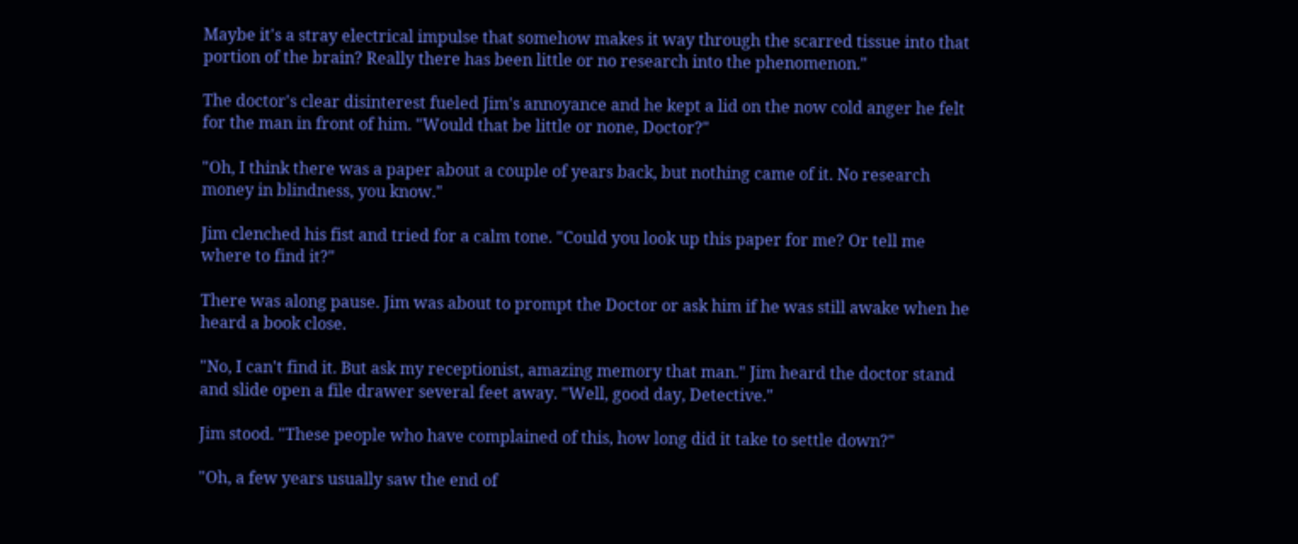Maybe it's a stray electrical impulse that somehow makes it way through the scarred tissue into that portion of the brain? Really there has been little or no research into the phenomenon."

The doctor's clear disinterest fueled Jim's annoyance and he kept a lid on the now cold anger he felt for the man in front of him. "Would that be little or none, Doctor?"

"Oh, I think there was a paper about a couple of years back, but nothing came of it. No research money in blindness, you know."

Jim clenched his fist and tried for a calm tone. "Could you look up this paper for me? Or tell me where to find it?"

There was along pause. Jim was about to prompt the Doctor or ask him if he was still awake when he heard a book close.

"No, I can't find it. But ask my receptionist, amazing memory that man." Jim heard the doctor stand and slide open a file drawer several feet away. "Well, good day, Detective."

Jim stood. "These people who have complained of this, how long did it take to settle down?"

"Oh, a few years usually saw the end of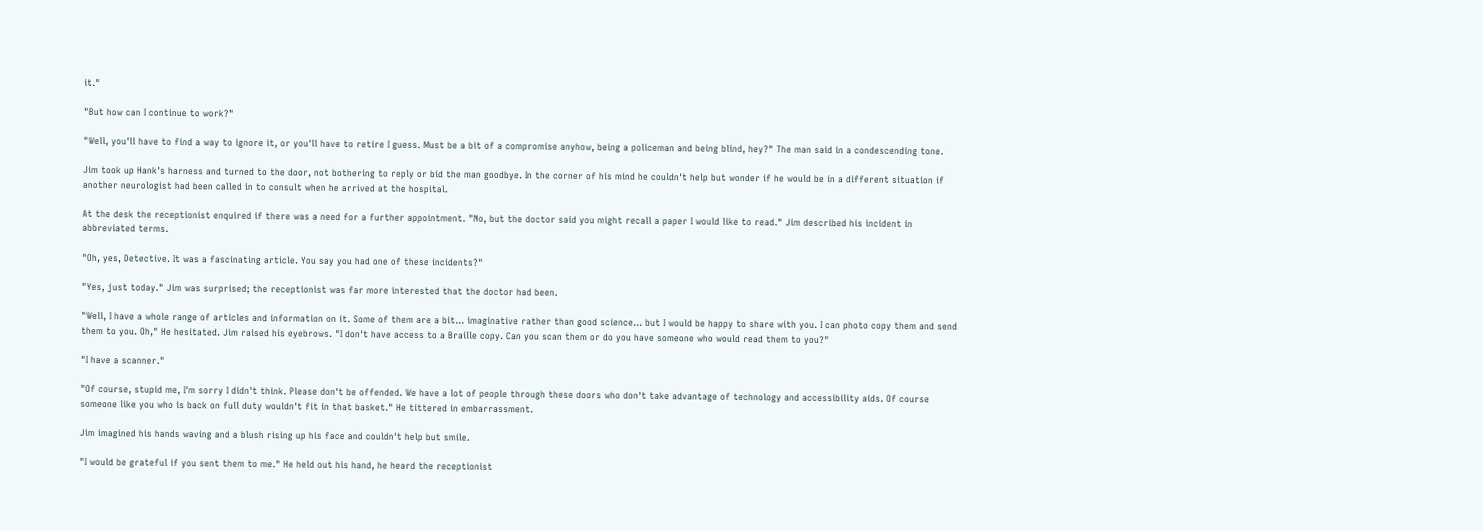it."

"But how can I continue to work?"

"Well, you'll have to find a way to ignore it, or you'll have to retire I guess. Must be a bit of a compromise anyhow, being a policeman and being blind, hey?" The man said in a condescending tone.

Jim took up Hank's harness and turned to the door, not bothering to reply or bid the man goodbye. In the corner of his mind he couldn't help but wonder if he would be in a different situation if another neurologist had been called in to consult when he arrived at the hospital.

At the desk the receptionist enquired if there was a need for a further appointment. "No, but the doctor said you might recall a paper I would like to read." Jim described his incident in abbreviated terms.

"Oh, yes, Detective. It was a fascinating article. You say you had one of these incidents?"

"Yes, just today." Jim was surprised; the receptionist was far more interested that the doctor had been.

"Well, I have a whole range of articles and information on it. Some of them are a bit… imaginative rather than good science… but I would be happy to share with you. I can photo copy them and send them to you. Oh," He hesitated. Jim raised his eyebrows. "I don't have access to a Braille copy. Can you scan them or do you have someone who would read them to you?"

"I have a scanner."

"Of course, stupid me, I'm sorry I didn't think. Please don't be offended. We have a lot of people through these doors who don't take advantage of technology and accessibility aids. Of course someone like you who is back on full duty wouldn't fit in that basket." He tittered in embarrassment.

Jim imagined his hands waving and a blush rising up his face and couldn't help but smile.

"I would be grateful if you sent them to me." He held out his hand, he heard the receptionist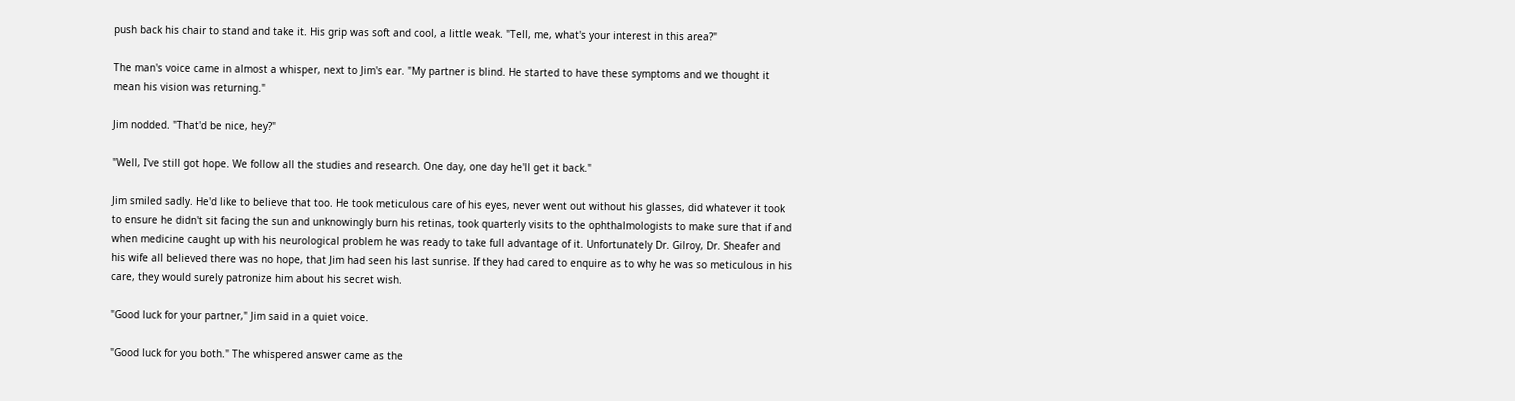push back his chair to stand and take it. His grip was soft and cool, a little weak. "Tell, me, what's your interest in this area?"

The man's voice came in almost a whisper, next to Jim's ear. "My partner is blind. He started to have these symptoms and we thought it mean his vision was returning."

Jim nodded. "That'd be nice, hey?"

"Well, I've still got hope. We follow all the studies and research. One day, one day he'll get it back."

Jim smiled sadly. He'd like to believe that too. He took meticulous care of his eyes, never went out without his glasses, did whatever it took to ensure he didn't sit facing the sun and unknowingly burn his retinas, took quarterly visits to the ophthalmologists to make sure that if and when medicine caught up with his neurological problem he was ready to take full advantage of it. Unfortunately Dr. Gilroy, Dr. Sheafer and his wife all believed there was no hope, that Jim had seen his last sunrise. If they had cared to enquire as to why he was so meticulous in his care, they would surely patronize him about his secret wish.

"Good luck for your partner," Jim said in a quiet voice.

"Good luck for you both." The whispered answer came as the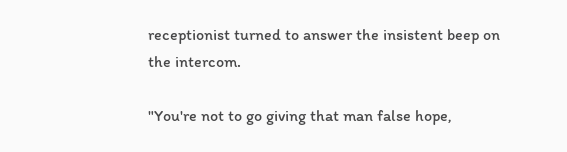receptionist turned to answer the insistent beep on the intercom.

"You're not to go giving that man false hope,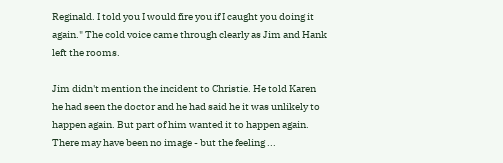Reginald. I told you I would fire you if I caught you doing it again." The cold voice came through clearly as Jim and Hank left the rooms.

Jim didn't mention the incident to Christie. He told Karen he had seen the doctor and he had said he it was unlikely to happen again. But part of him wanted it to happen again. There may have been no image - but the feeling ...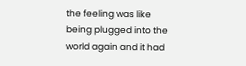the feeling was like being plugged into the world again and it had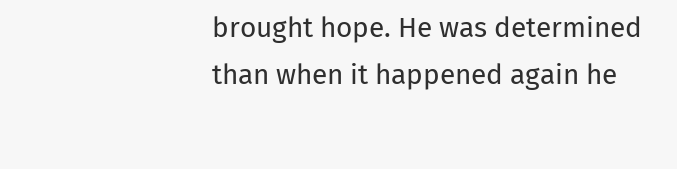brought hope. He was determined than when it happened again he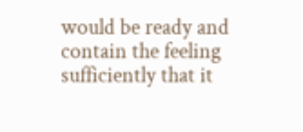would be ready and contain the feeling sufficiently that it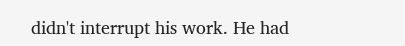didn't interrupt his work. He had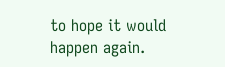to hope it would happen again.